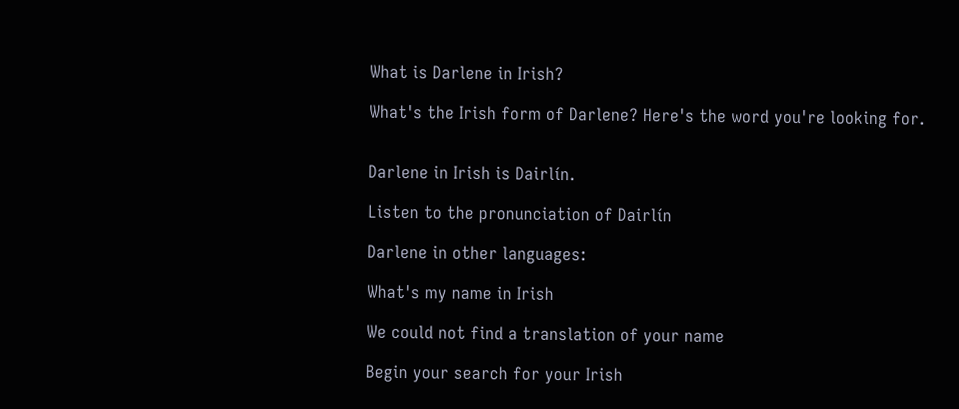What is Darlene in Irish?

What's the Irish form of Darlene? Here's the word you're looking for.


Darlene in Irish is Dairlín.

Listen to the pronunciation of Dairlín

Darlene in other languages:

What's my name in Irish

We could not find a translation of your name

Begin your search for your Irish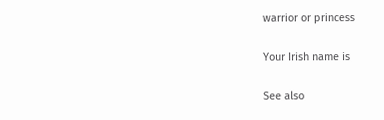warrior or princess

Your Irish name is

See also